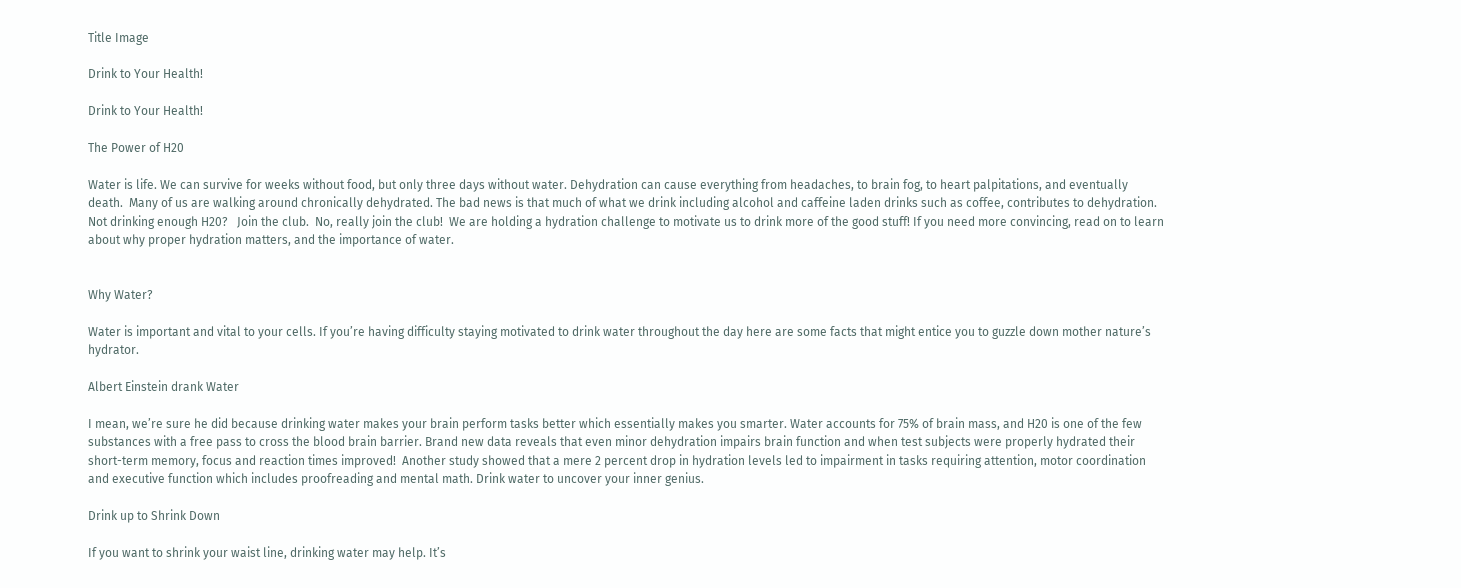Title Image

Drink to Your Health!

Drink to Your Health!

The Power of H20

Water is life. We can survive for weeks without food, but only three days without water. Dehydration can cause everything from headaches, to brain fog, to heart palpitations, and eventually death.  Many of us are walking around chronically dehydrated. The bad news is that much of what we drink including alcohol and caffeine laden drinks such as coffee, contributes to dehydration. Not drinking enough H20?   Join the club.  No, really join the club!  We are holding a hydration challenge to motivate us to drink more of the good stuff! If you need more convincing, read on to learn about why proper hydration matters, and the importance of water.


Why Water?

Water is important and vital to your cells. If you’re having difficulty staying motivated to drink water throughout the day here are some facts that might entice you to guzzle down mother nature’s hydrator.

Albert Einstein drank Water

I mean, we’re sure he did because drinking water makes your brain perform tasks better which essentially makes you smarter. Water accounts for 75% of brain mass, and H20 is one of the few substances with a free pass to cross the blood brain barrier. Brand new data reveals that even minor dehydration impairs brain function and when test subjects were properly hydrated their short-term memory, focus and reaction times improved!  Another study showed that a mere 2 percent drop in hydration levels led to impairment in tasks requiring attention, motor coordination and executive function which includes proofreading and mental math. Drink water to uncover your inner genius.

Drink up to Shrink Down

If you want to shrink your waist line, drinking water may help. It’s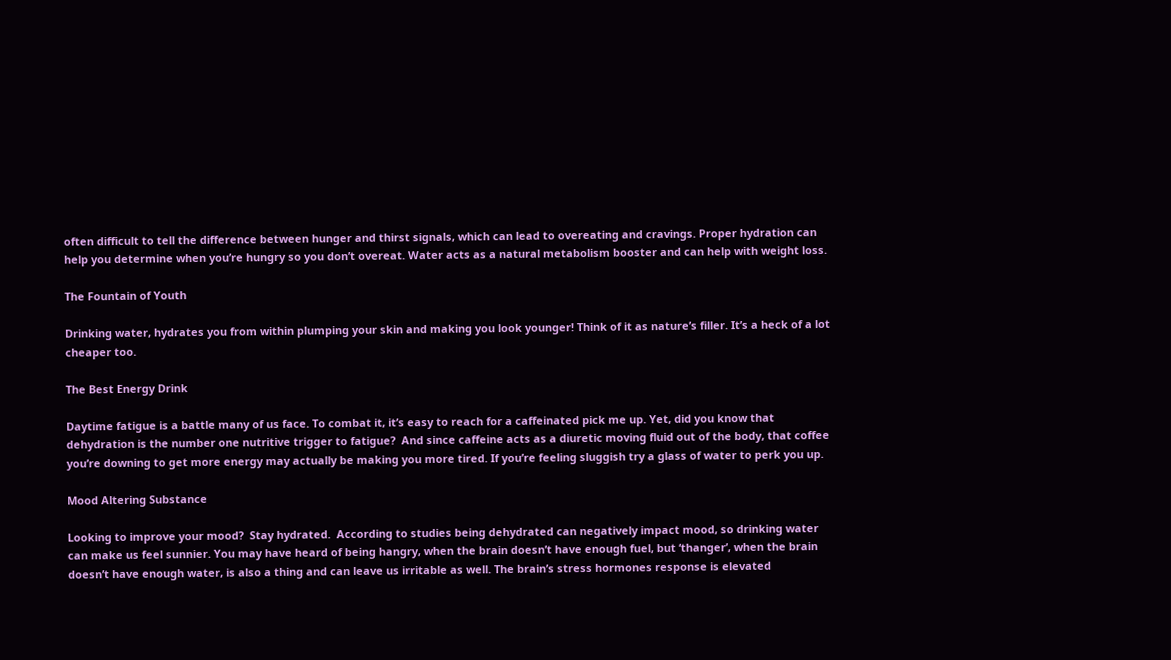often difficult to tell the difference between hunger and thirst signals, which can lead to overeating and cravings. Proper hydration can help you determine when you’re hungry so you don’t overeat. Water acts as a natural metabolism booster and can help with weight loss.

The Fountain of Youth

Drinking water, hydrates you from within plumping your skin and making you look younger! Think of it as nature’s filler. It’s a heck of a lot cheaper too.

The Best Energy Drink

Daytime fatigue is a battle many of us face. To combat it, it’s easy to reach for a caffeinated pick me up. Yet, did you know that dehydration is the number one nutritive trigger to fatigue?  And since caffeine acts as a diuretic moving fluid out of the body, that coffee you’re downing to get more energy may actually be making you more tired. If you’re feeling sluggish try a glass of water to perk you up.

Mood Altering Substance

Looking to improve your mood?  Stay hydrated.  According to studies being dehydrated can negatively impact mood, so drinking water can make us feel sunnier. You may have heard of being hangry, when the brain doesn’t have enough fuel, but ‘thanger’, when the brain doesn’t have enough water, is also a thing and can leave us irritable as well. The brain’s stress hormones response is elevated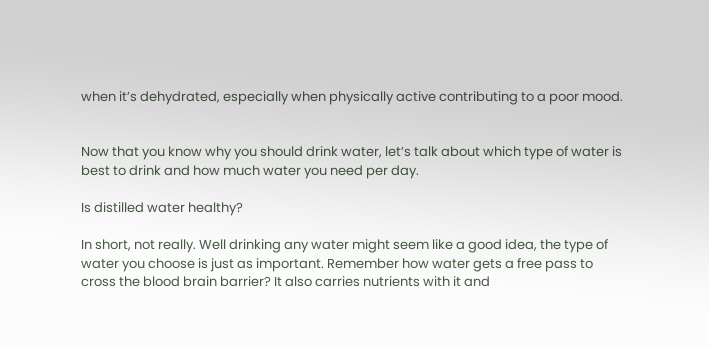when it’s dehydrated, especially when physically active contributing to a poor mood.


Now that you know why you should drink water, let’s talk about which type of water is best to drink and how much water you need per day.

Is distilled water healthy?

In short, not really. Well drinking any water might seem like a good idea, the type of water you choose is just as important. Remember how water gets a free pass to cross the blood brain barrier? It also carries nutrients with it and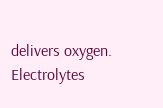delivers oxygen. Electrolytes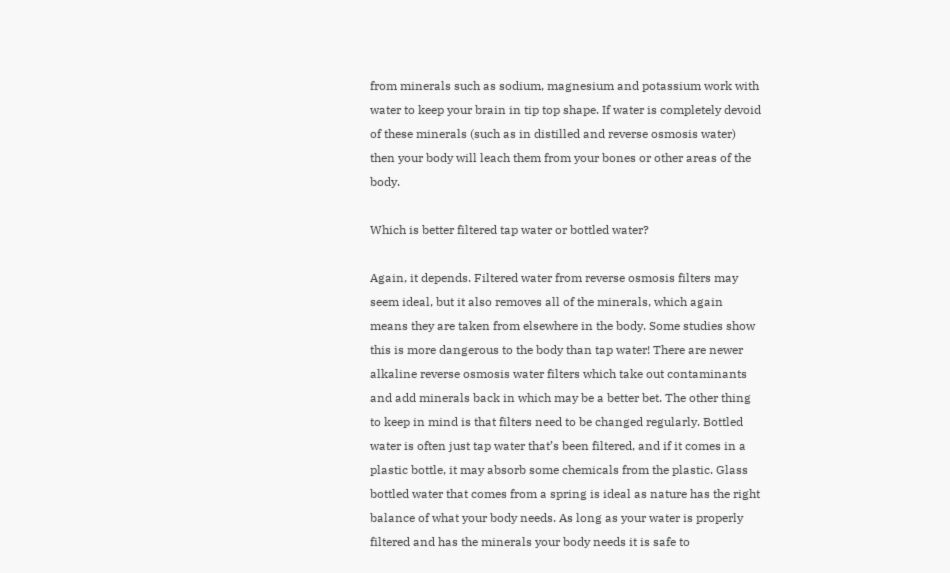from minerals such as sodium, magnesium and potassium work with water to keep your brain in tip top shape. If water is completely devoid of these minerals (such as in distilled and reverse osmosis water) then your body will leach them from your bones or other areas of the body.

Which is better filtered tap water or bottled water?

Again, it depends. Filtered water from reverse osmosis filters may seem ideal, but it also removes all of the minerals, which again means they are taken from elsewhere in the body. Some studies show this is more dangerous to the body than tap water! There are newer alkaline reverse osmosis water filters which take out contaminants and add minerals back in which may be a better bet. The other thing to keep in mind is that filters need to be changed regularly. Bottled water is often just tap water that’s been filtered, and if it comes in a plastic bottle, it may absorb some chemicals from the plastic. Glass bottled water that comes from a spring is ideal as nature has the right balance of what your body needs. As long as your water is properly filtered and has the minerals your body needs it is safe to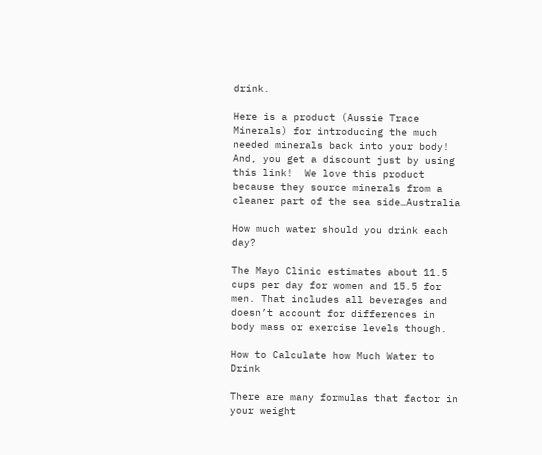drink.

Here is a product (Aussie Trace Minerals) for introducing the much needed minerals back into your body!  And, you get a discount just by using this link!  We love this product because they source minerals from a cleaner part of the sea side…Australia

How much water should you drink each day?

The Mayo Clinic estimates about 11.5 cups per day for women and 15.5 for men. That includes all beverages and doesn’t account for differences in body mass or exercise levels though.

How to Calculate how Much Water to Drink

There are many formulas that factor in your weight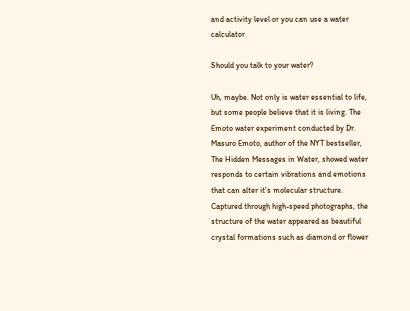and activity level or you can use a water calculator

Should you talk to your water?

Uh, maybe. Not only is water essential to life, but some people believe that it is living. The Emoto water experiment conducted by Dr. Masuro Emoto, author of the NYT bestseller, The Hidden Messages in Water, showed water responds to certain vibrations and emotions that can alter it’s molecular structure.  Captured through high-speed photographs, the structure of the water appeared as beautiful crystal formations such as diamond or flower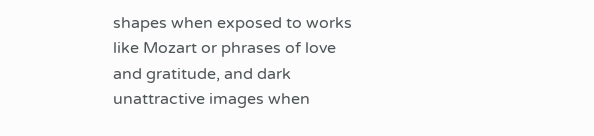shapes when exposed to works like Mozart or phrases of love and gratitude, and dark unattractive images when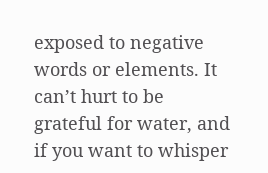exposed to negative words or elements. It can’t hurt to be grateful for water, and if you want to whisper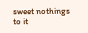sweet nothings to it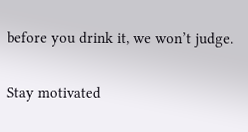before you drink it, we won’t judge.

Stay motivated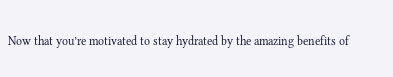Now that you’re motivated to stay hydrated by the amazing benefits of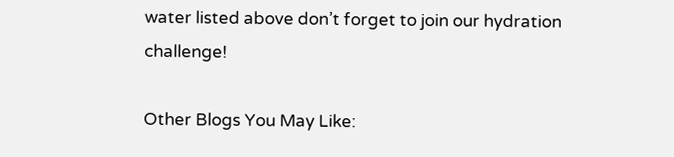water listed above don’t forget to join our hydration challenge!

Other Blogs You May Like: